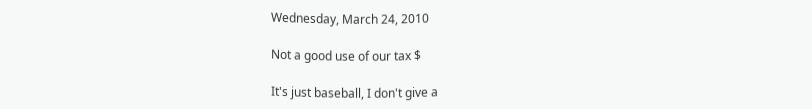Wednesday, March 24, 2010

Not a good use of our tax $

It's just baseball, I don't give a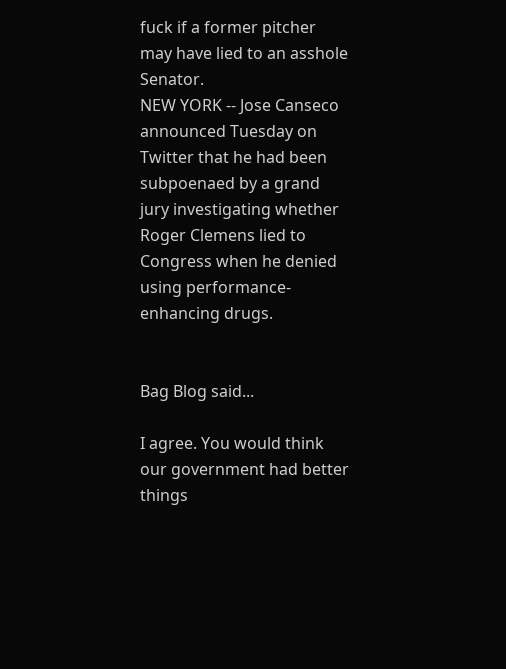fuck if a former pitcher may have lied to an asshole Senator.
NEW YORK -- Jose Canseco announced Tuesday on Twitter that he had been subpoenaed by a grand jury investigating whether Roger Clemens lied to Congress when he denied using performance-enhancing drugs.


Bag Blog said...

I agree. You would think our government had better things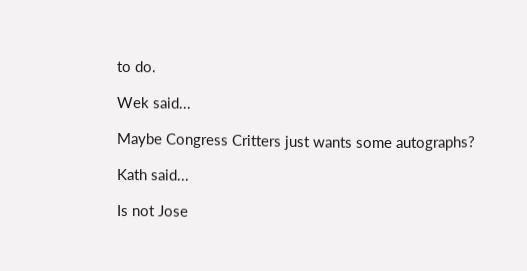to do.

Wek said...

Maybe Congress Critters just wants some autographs?

Kath said...

Is not Jose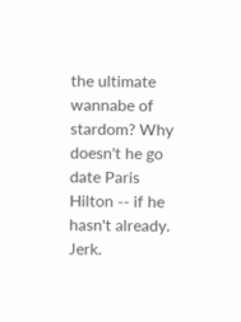the ultimate wannabe of stardom? Why doesn't he go date Paris Hilton -- if he hasn't already. Jerk.